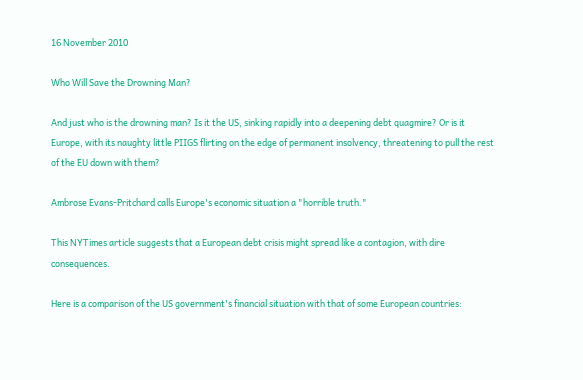16 November 2010

Who Will Save the Drowning Man?

And just who is the drowning man? Is it the US, sinking rapidly into a deepening debt quagmire? Or is it Europe, with its naughty little PIIGS flirting on the edge of permanent insolvency, threatening to pull the rest of the EU down with them?

Ambrose Evans-Pritchard calls Europe's economic situation a "horrible truth."

This NYTimes article suggests that a European debt crisis might spread like a contagion, with dire consequences.

Here is a comparison of the US government's financial situation with that of some European countries: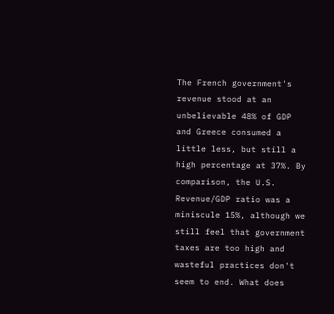The French government's revenue stood at an unbelievable 48% of GDP and Greece consumed a little less, but still a high percentage at 37%. By comparison, the U.S. Revenue/GDP ratio was a miniscule 15%, although we still feel that government taxes are too high and wasteful practices don't seem to end. What does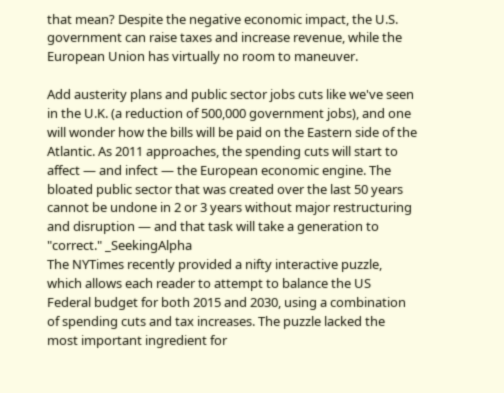that mean? Despite the negative economic impact, the U.S. government can raise taxes and increase revenue, while the European Union has virtually no room to maneuver.

Add austerity plans and public sector jobs cuts like we've seen in the U.K. (a reduction of 500,000 government jobs), and one will wonder how the bills will be paid on the Eastern side of the Atlantic. As 2011 approaches, the spending cuts will start to affect — and infect — the European economic engine. The bloated public sector that was created over the last 50 years cannot be undone in 2 or 3 years without major restructuring and disruption — and that task will take a generation to "correct." _SeekingAlpha
The NYTimes recently provided a nifty interactive puzzle, which allows each reader to attempt to balance the US Federal budget for both 2015 and 2030, using a combination of spending cuts and tax increases. The puzzle lacked the most important ingredient for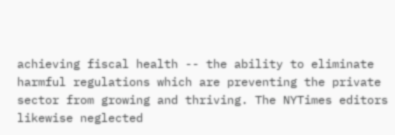achieving fiscal health -- the ability to eliminate harmful regulations which are preventing the private sector from growing and thriving. The NYTimes editors likewise neglected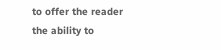to offer the reader the ability to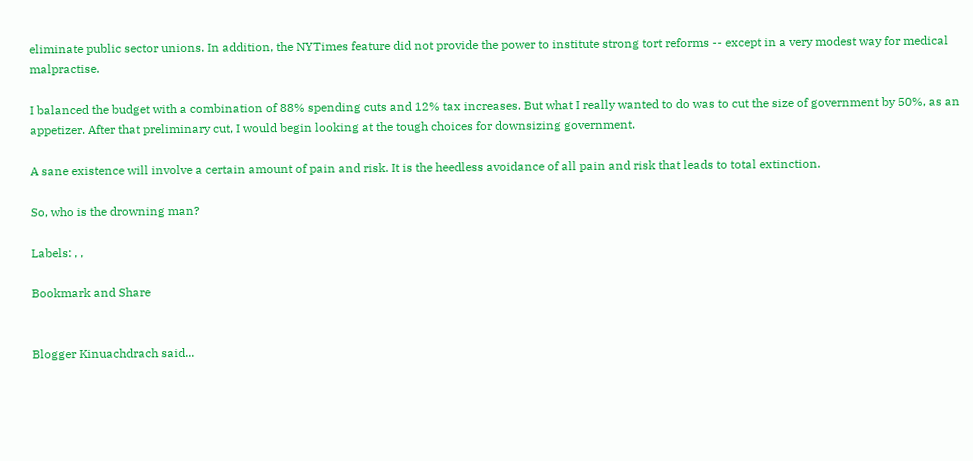eliminate public sector unions. In addition, the NYTimes feature did not provide the power to institute strong tort reforms -- except in a very modest way for medical malpractise.

I balanced the budget with a combination of 88% spending cuts and 12% tax increases. But what I really wanted to do was to cut the size of government by 50%, as an appetizer. After that preliminary cut, I would begin looking at the tough choices for downsizing government.

A sane existence will involve a certain amount of pain and risk. It is the heedless avoidance of all pain and risk that leads to total extinction.

So, who is the drowning man?

Labels: , ,

Bookmark and Share


Blogger Kinuachdrach said...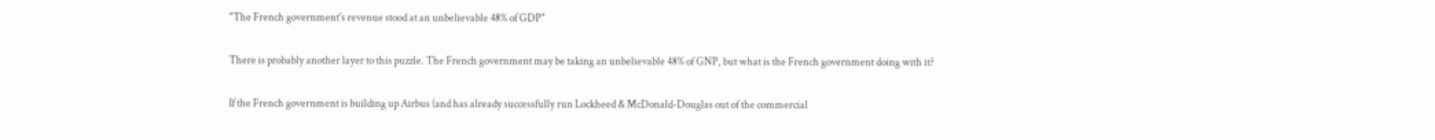"The French government's revenue stood at an unbelievable 48% of GDP"

There is probably another layer to this puzzle. The French government may be taking an unbelievable 48% of GNP, but what is the French government doing with it?

If the French government is building up Airbus (and has already successfully run Lockheed & McDonald-Douglas out of the commercial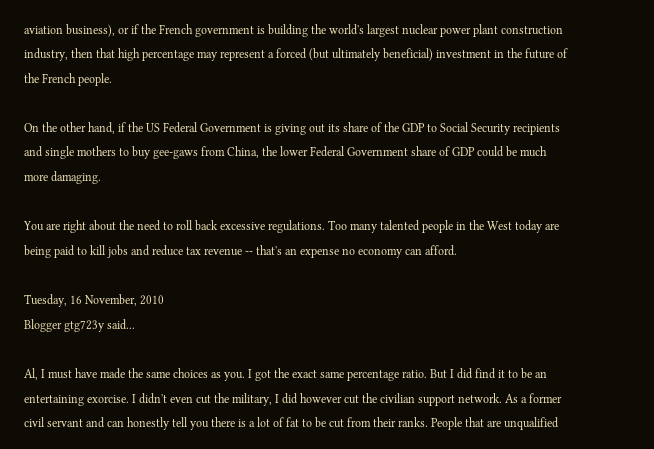aviation business), or if the French government is building the world's largest nuclear power plant construction industry, then that high percentage may represent a forced (but ultimately beneficial) investment in the future of the French people.

On the other hand, if the US Federal Government is giving out its share of the GDP to Social Security recipients and single mothers to buy gee-gaws from China, the lower Federal Government share of GDP could be much more damaging.

You are right about the need to roll back excessive regulations. Too many talented people in the West today are being paid to kill jobs and reduce tax revenue -- that's an expense no economy can afford.

Tuesday, 16 November, 2010
Blogger gtg723y said...

Al, I must have made the same choices as you. I got the exact same percentage ratio. But I did find it to be an entertaining exorcise. I didn't even cut the military, I did however cut the civilian support network. As a former civil servant and can honestly tell you there is a lot of fat to be cut from their ranks. People that are unqualified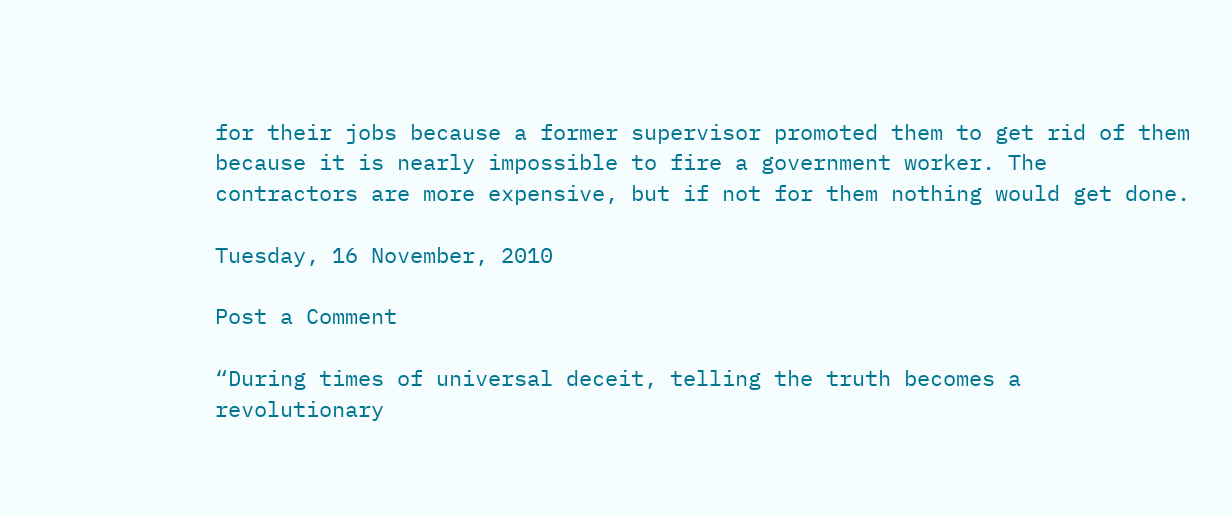for their jobs because a former supervisor promoted them to get rid of them because it is nearly impossible to fire a government worker. The contractors are more expensive, but if not for them nothing would get done.

Tuesday, 16 November, 2010

Post a Comment

“During times of universal deceit, telling the truth becomes a revolutionary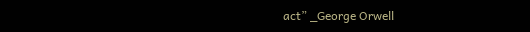act” _George Orwell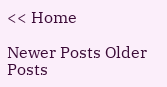<< Home

Newer Posts Older Posts